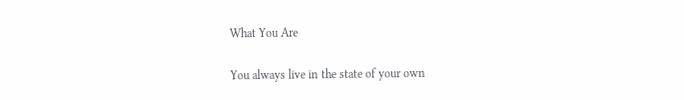What You Are

You always live in the state of your own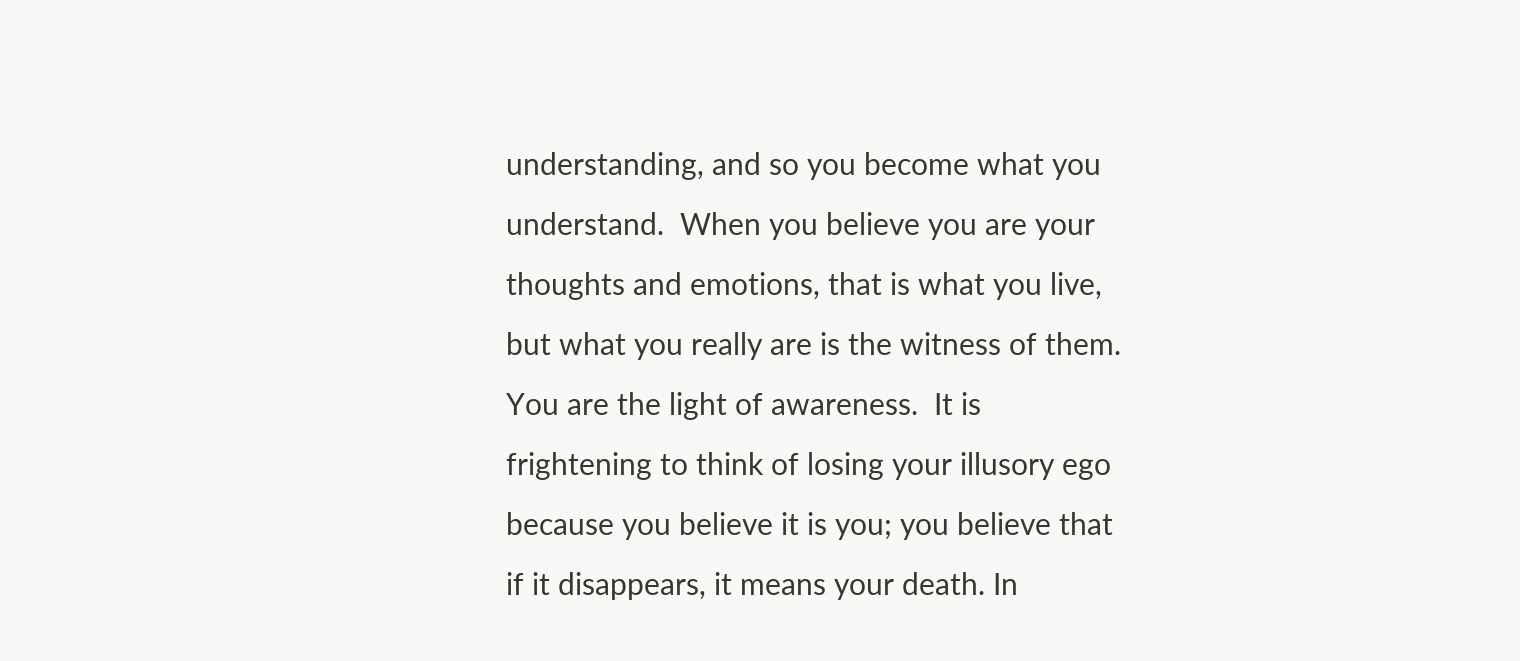understanding, and so you become what you understand.  When you believe you are your thoughts and emotions, that is what you live, but what you really are is the witness of them.  You are the light of awareness.  It is frightening to think of losing your illusory ego because you believe it is you; you believe that if it disappears, it means your death. In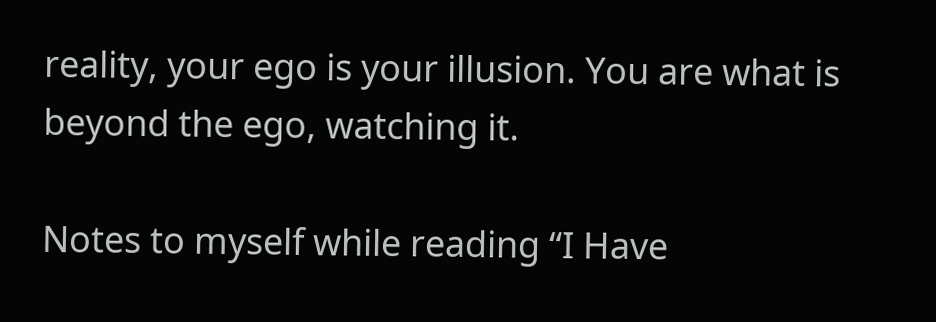reality, your ego is your illusion. You are what is beyond the ego, watching it.

Notes to myself while reading “I Have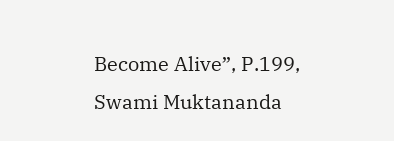Become Alive”, P.199, Swami Muktananda